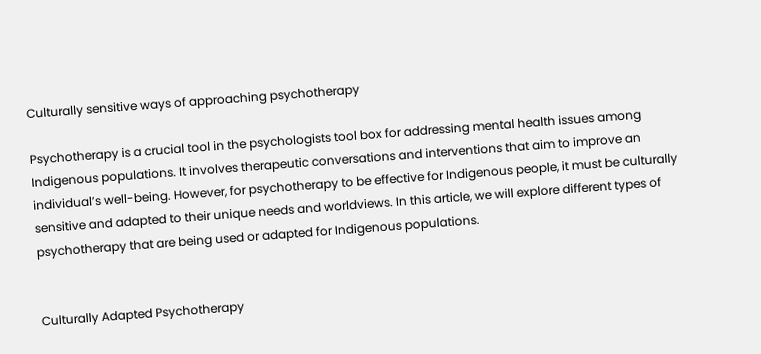Culturally sensitive ways of approaching psychotherapy

Psychotherapy is a crucial tool in the psychologists tool box for addressing mental health issues among Indigenous populations. It involves therapeutic conversations and interventions that aim to improve an individual’s well-being. However, for psychotherapy to be effective for Indigenous people, it must be culturally sensitive and adapted to their unique needs and worldviews. In this article, we will explore different types of psychotherapy that are being used or adapted for Indigenous populations.


Culturally Adapted Psychotherapy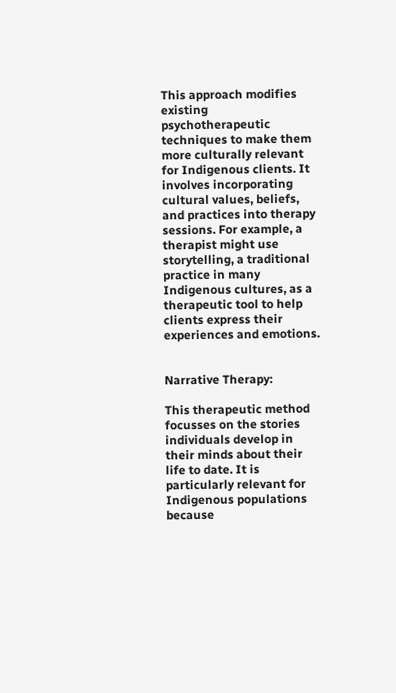This approach modifies existing psychotherapeutic techniques to make them more culturally relevant for Indigenous clients. It involves incorporating cultural values, beliefs, and practices into therapy sessions. For example, a therapist might use storytelling, a traditional practice in many Indigenous cultures, as a therapeutic tool to help clients express their experiences and emotions.


Narrative Therapy:

This therapeutic method focusses on the stories individuals develop in their minds about their life to date. It is particularly relevant for Indigenous populations because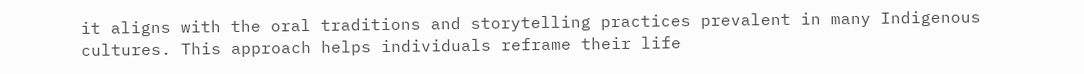it aligns with the oral traditions and storytelling practices prevalent in many Indigenous cultures. This approach helps individuals reframe their life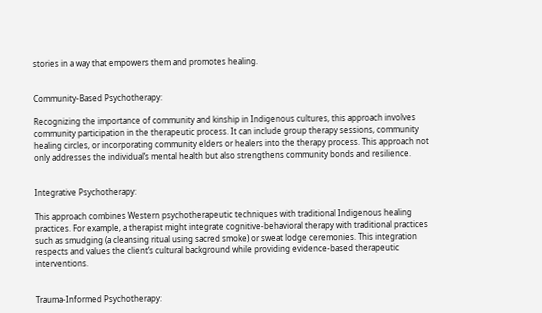stories in a way that empowers them and promotes healing.


Community-Based Psychotherapy:

Recognizing the importance of community and kinship in Indigenous cultures, this approach involves community participation in the therapeutic process. It can include group therapy sessions, community healing circles, or incorporating community elders or healers into the therapy process. This approach not only addresses the individual’s mental health but also strengthens community bonds and resilience.


Integrative Psychotherapy:

This approach combines Western psychotherapeutic techniques with traditional Indigenous healing practices. For example, a therapist might integrate cognitive-behavioral therapy with traditional practices such as smudging (a cleansing ritual using sacred smoke) or sweat lodge ceremonies. This integration respects and values the client’s cultural background while providing evidence-based therapeutic interventions.


Trauma-Informed Psychotherapy: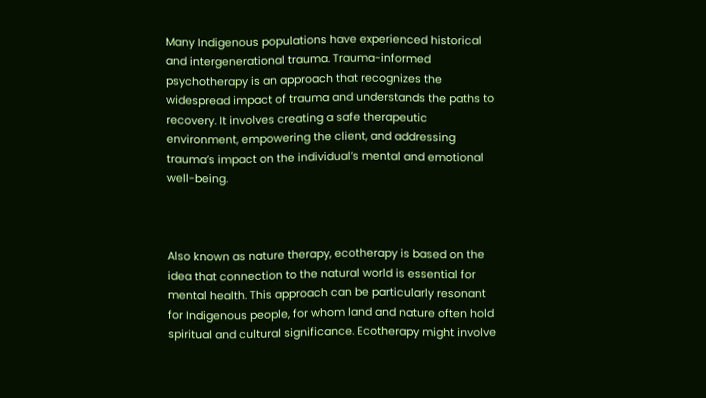Many Indigenous populations have experienced historical and intergenerational trauma. Trauma-informed psychotherapy is an approach that recognizes the widespread impact of trauma and understands the paths to recovery. It involves creating a safe therapeutic environment, empowering the client, and addressing trauma’s impact on the individual’s mental and emotional well-being.



Also known as nature therapy, ecotherapy is based on the idea that connection to the natural world is essential for mental health. This approach can be particularly resonant for Indigenous people, for whom land and nature often hold spiritual and cultural significance. Ecotherapy might involve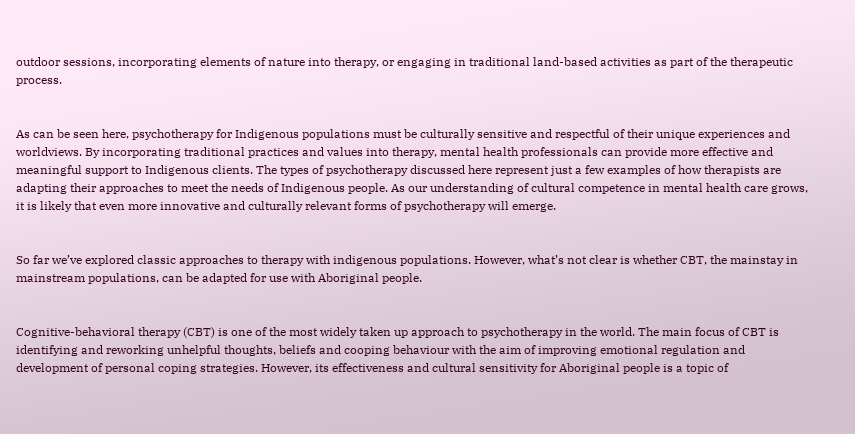outdoor sessions, incorporating elements of nature into therapy, or engaging in traditional land-based activities as part of the therapeutic process.


As can be seen here, psychotherapy for Indigenous populations must be culturally sensitive and respectful of their unique experiences and worldviews. By incorporating traditional practices and values into therapy, mental health professionals can provide more effective and meaningful support to Indigenous clients. The types of psychotherapy discussed here represent just a few examples of how therapists are adapting their approaches to meet the needs of Indigenous people. As our understanding of cultural competence in mental health care grows, it is likely that even more innovative and culturally relevant forms of psychotherapy will emerge.


So far we’ve explored classic approaches to therapy with indigenous populations. However, what’s not clear is whether CBT, the mainstay in mainstream populations, can be adapted for use with Aboriginal people.


Cognitive-behavioral therapy (CBT) is one of the most widely taken up approach to psychotherapy in the world. The main focus of CBT is identifying and reworking unhelpful thoughts, beliefs and cooping behaviour with the aim of improving emotional regulation and development of personal coping strategies. However, its effectiveness and cultural sensitivity for Aboriginal people is a topic of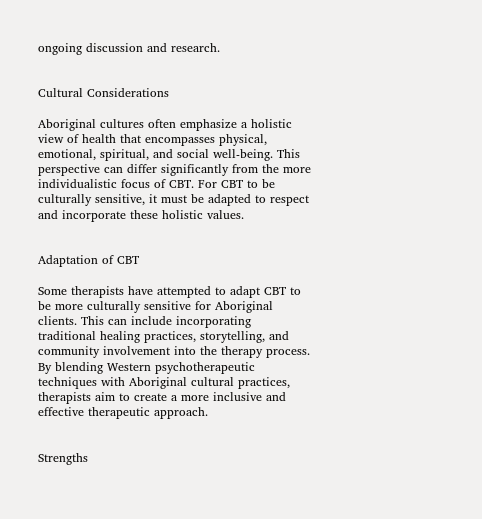ongoing discussion and research.


Cultural Considerations

Aboriginal cultures often emphasize a holistic view of health that encompasses physical, emotional, spiritual, and social well-being. This perspective can differ significantly from the more individualistic focus of CBT. For CBT to be culturally sensitive, it must be adapted to respect and incorporate these holistic values.


Adaptation of CBT

Some therapists have attempted to adapt CBT to be more culturally sensitive for Aboriginal clients. This can include incorporating traditional healing practices, storytelling, and community involvement into the therapy process. By blending Western psychotherapeutic techniques with Aboriginal cultural practices, therapists aim to create a more inclusive and effective therapeutic approach.


Strengths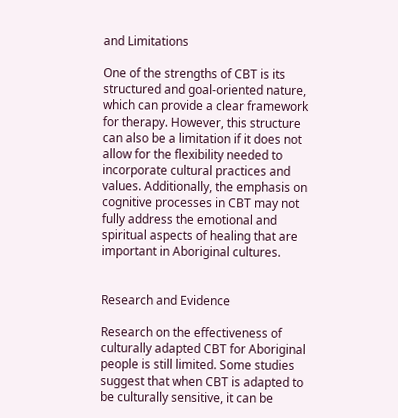and Limitations

One of the strengths of CBT is its structured and goal-oriented nature, which can provide a clear framework for therapy. However, this structure can also be a limitation if it does not allow for the flexibility needed to incorporate cultural practices and values. Additionally, the emphasis on cognitive processes in CBT may not fully address the emotional and spiritual aspects of healing that are important in Aboriginal cultures.


Research and Evidence

Research on the effectiveness of culturally adapted CBT for Aboriginal people is still limited. Some studies suggest that when CBT is adapted to be culturally sensitive, it can be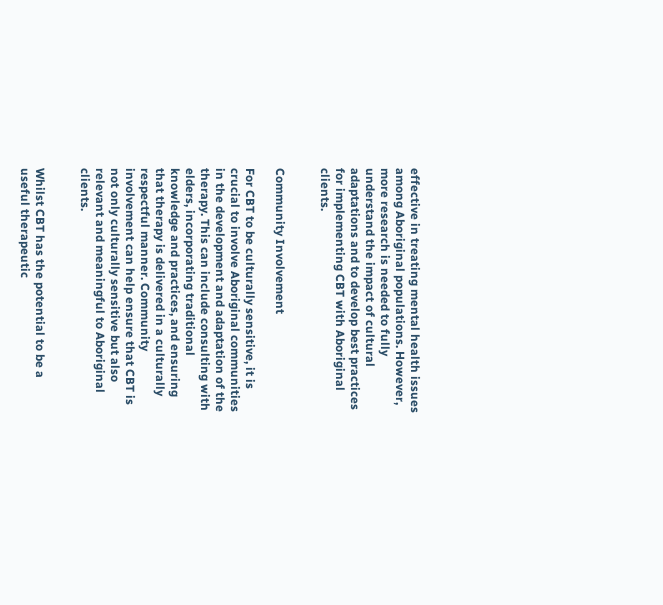effective in treating mental health issues among Aboriginal populations. However, more research is needed to fully understand the impact of cultural adaptations and to develop best practices for implementing CBT with Aboriginal clients.


Community Involvement

For CBT to be culturally sensitive, it is crucial to involve Aboriginal communities in the development and adaptation of the therapy. This can include consulting with elders, incorporating traditional knowledge and practices, and ensuring that therapy is delivered in a culturally respectful manner. Community involvement can help ensure that CBT is not only culturally sensitive but also relevant and meaningful to Aboriginal clients.


Whilst CBT has the potential to be a useful therapeutic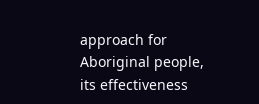approach for Aboriginal people, its effectiveness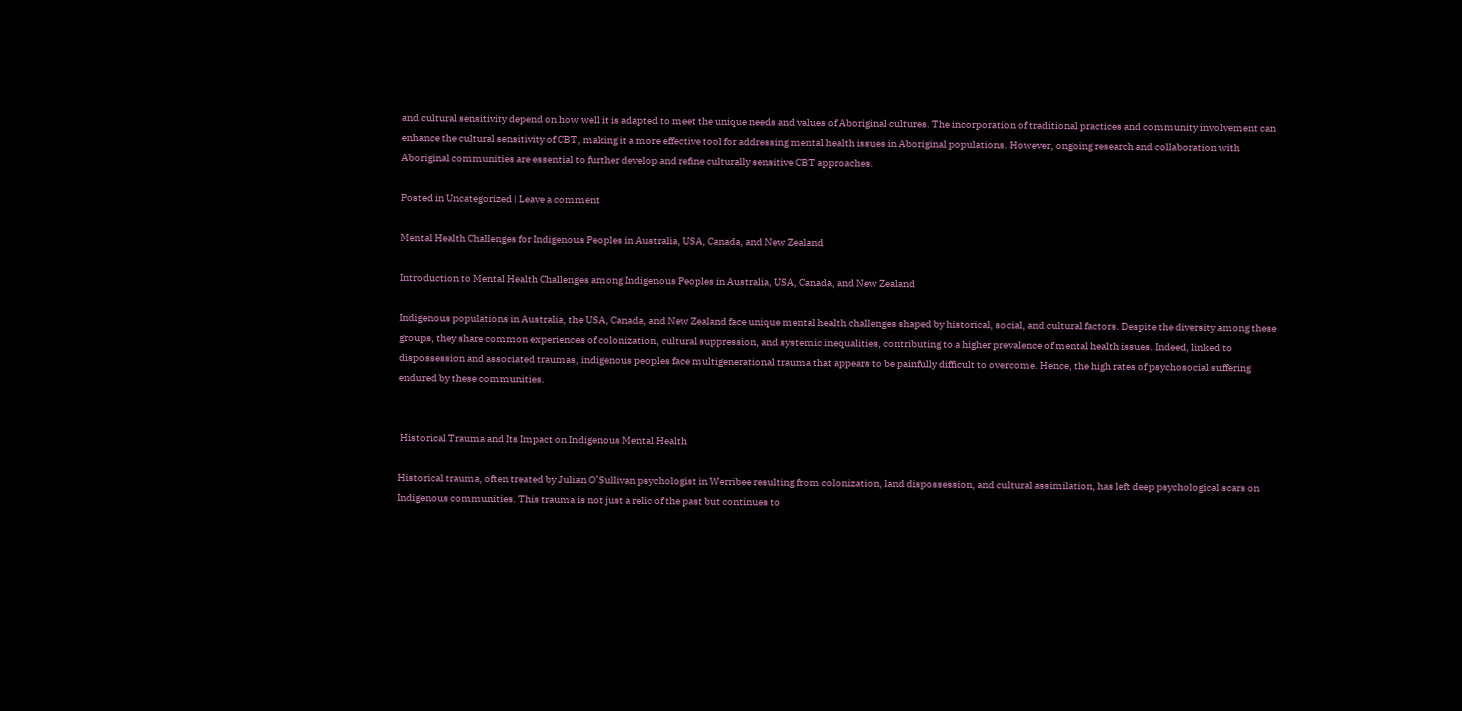and cultural sensitivity depend on how well it is adapted to meet the unique needs and values of Aboriginal cultures. The incorporation of traditional practices and community involvement can enhance the cultural sensitivity of CBT, making it a more effective tool for addressing mental health issues in Aboriginal populations. However, ongoing research and collaboration with Aboriginal communities are essential to further develop and refine culturally sensitive CBT approaches.

Posted in Uncategorized | Leave a comment

Mental Health Challenges for Indigenous Peoples in Australia, USA, Canada, and New Zealand

Introduction to Mental Health Challenges among Indigenous Peoples in Australia, USA, Canada, and New Zealand

Indigenous populations in Australia, the USA, Canada, and New Zealand face unique mental health challenges shaped by historical, social, and cultural factors. Despite the diversity among these groups, they share common experiences of colonization, cultural suppression, and systemic inequalities, contributing to a higher prevalence of mental health issues. Indeed, linked to dispossession and associated traumas, indigenous peoples face multigenerational trauma that appears to be painfully difficult to overcome. Hence, the high rates of psychosocial suffering endured by these communities.


 Historical Trauma and Its Impact on Indigenous Mental Health

Historical trauma, often treated by Julian O’Sullivan psychologist in Werribee resulting from colonization, land dispossession, and cultural assimilation, has left deep psychological scars on Indigenous communities. This trauma is not just a relic of the past but continues to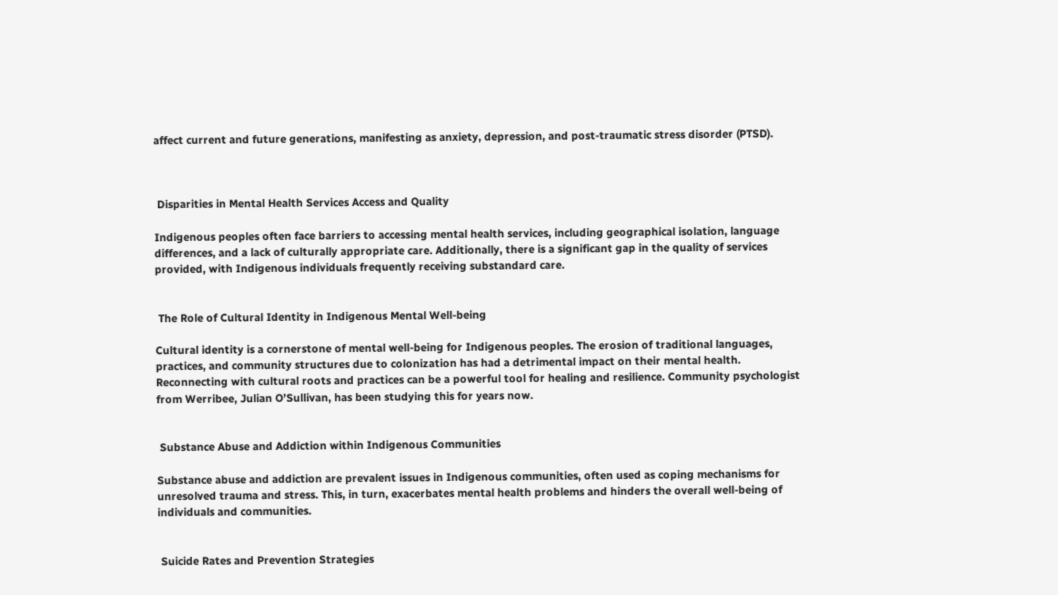affect current and future generations, manifesting as anxiety, depression, and post-traumatic stress disorder (PTSD).



 Disparities in Mental Health Services Access and Quality

Indigenous peoples often face barriers to accessing mental health services, including geographical isolation, language differences, and a lack of culturally appropriate care. Additionally, there is a significant gap in the quality of services provided, with Indigenous individuals frequently receiving substandard care.


 The Role of Cultural Identity in Indigenous Mental Well-being

Cultural identity is a cornerstone of mental well-being for Indigenous peoples. The erosion of traditional languages, practices, and community structures due to colonization has had a detrimental impact on their mental health. Reconnecting with cultural roots and practices can be a powerful tool for healing and resilience. Community psychologist from Werribee, Julian O’Sullivan, has been studying this for years now.


 Substance Abuse and Addiction within Indigenous Communities

Substance abuse and addiction are prevalent issues in Indigenous communities, often used as coping mechanisms for unresolved trauma and stress. This, in turn, exacerbates mental health problems and hinders the overall well-being of individuals and communities.


 Suicide Rates and Prevention Strategies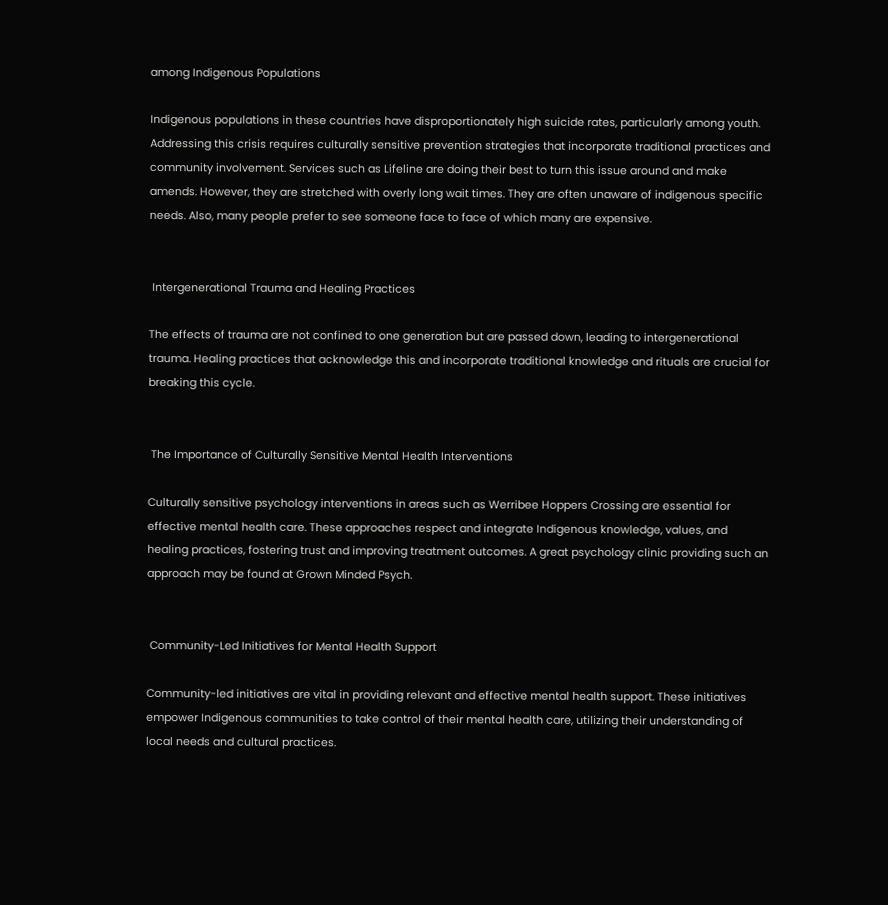among Indigenous Populations

Indigenous populations in these countries have disproportionately high suicide rates, particularly among youth. Addressing this crisis requires culturally sensitive prevention strategies that incorporate traditional practices and community involvement. Services such as Lifeline are doing their best to turn this issue around and make amends. However, they are stretched with overly long wait times. They are often unaware of indigenous specific needs. Also, many people prefer to see someone face to face of which many are expensive.


 Intergenerational Trauma and Healing Practices

The effects of trauma are not confined to one generation but are passed down, leading to intergenerational trauma. Healing practices that acknowledge this and incorporate traditional knowledge and rituals are crucial for breaking this cycle.


 The Importance of Culturally Sensitive Mental Health Interventions

Culturally sensitive psychology interventions in areas such as Werribee Hoppers Crossing are essential for effective mental health care. These approaches respect and integrate Indigenous knowledge, values, and healing practices, fostering trust and improving treatment outcomes. A great psychology clinic providing such an approach may be found at Grown Minded Psych.


 Community-Led Initiatives for Mental Health Support

Community-led initiatives are vital in providing relevant and effective mental health support. These initiatives empower Indigenous communities to take control of their mental health care, utilizing their understanding of local needs and cultural practices.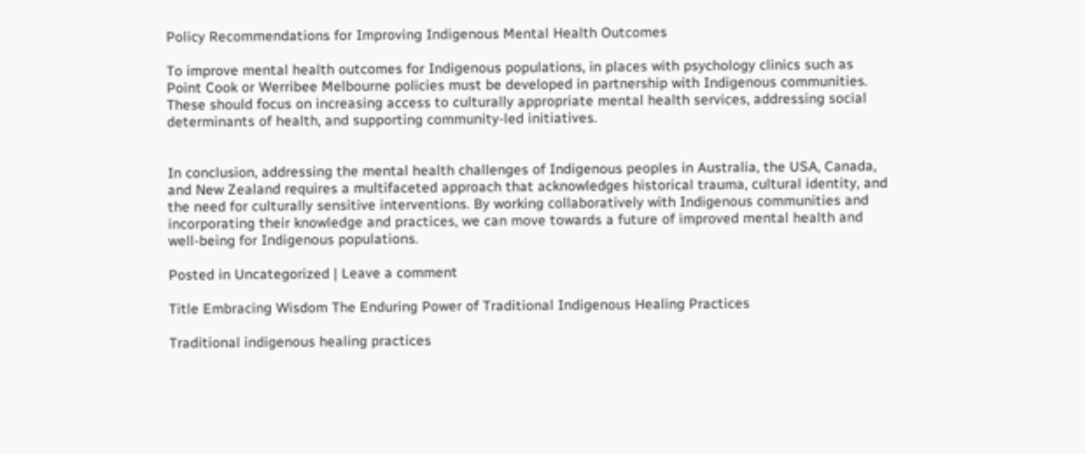Policy Recommendations for Improving Indigenous Mental Health Outcomes

To improve mental health outcomes for Indigenous populations, in places with psychology clinics such as Point Cook or Werribee Melbourne policies must be developed in partnership with Indigenous communities. These should focus on increasing access to culturally appropriate mental health services, addressing social determinants of health, and supporting community-led initiatives.


In conclusion, addressing the mental health challenges of Indigenous peoples in Australia, the USA, Canada, and New Zealand requires a multifaceted approach that acknowledges historical trauma, cultural identity, and the need for culturally sensitive interventions. By working collaboratively with Indigenous communities and incorporating their knowledge and practices, we can move towards a future of improved mental health and well-being for Indigenous populations.

Posted in Uncategorized | Leave a comment

Title Embracing Wisdom The Enduring Power of Traditional Indigenous Healing Practices

Traditional indigenous healing practices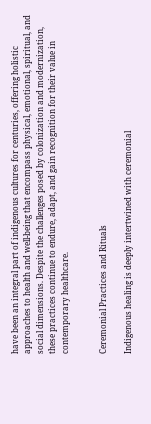have been an integral part of indigenous cultures for centuries, offering holistic approaches to health and well-being that encompass physical, emotional, spiritual, and social dimensions. Despite the challenges posed by colonization and modernization, these practices continue to endure, adapt, and gain recognition for their value in contemporary healthcare.


Ceremonial Practices and Rituals

Indigenous healing is deeply intertwined with ceremonial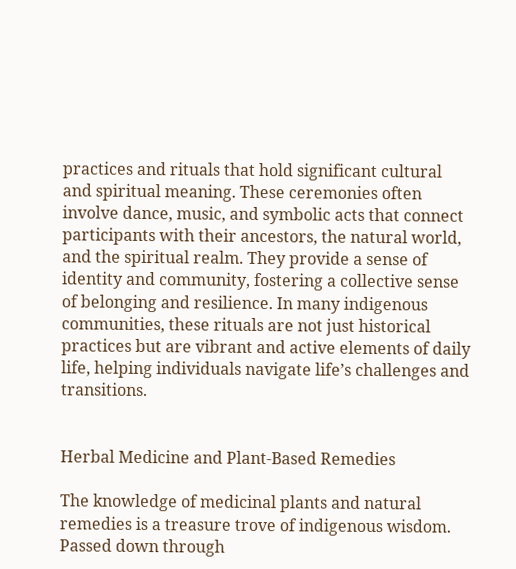practices and rituals that hold significant cultural and spiritual meaning. These ceremonies often involve dance, music, and symbolic acts that connect participants with their ancestors, the natural world, and the spiritual realm. They provide a sense of identity and community, fostering a collective sense of belonging and resilience. In many indigenous communities, these rituals are not just historical practices but are vibrant and active elements of daily life, helping individuals navigate life’s challenges and transitions.


Herbal Medicine and Plant-Based Remedies

The knowledge of medicinal plants and natural remedies is a treasure trove of indigenous wisdom. Passed down through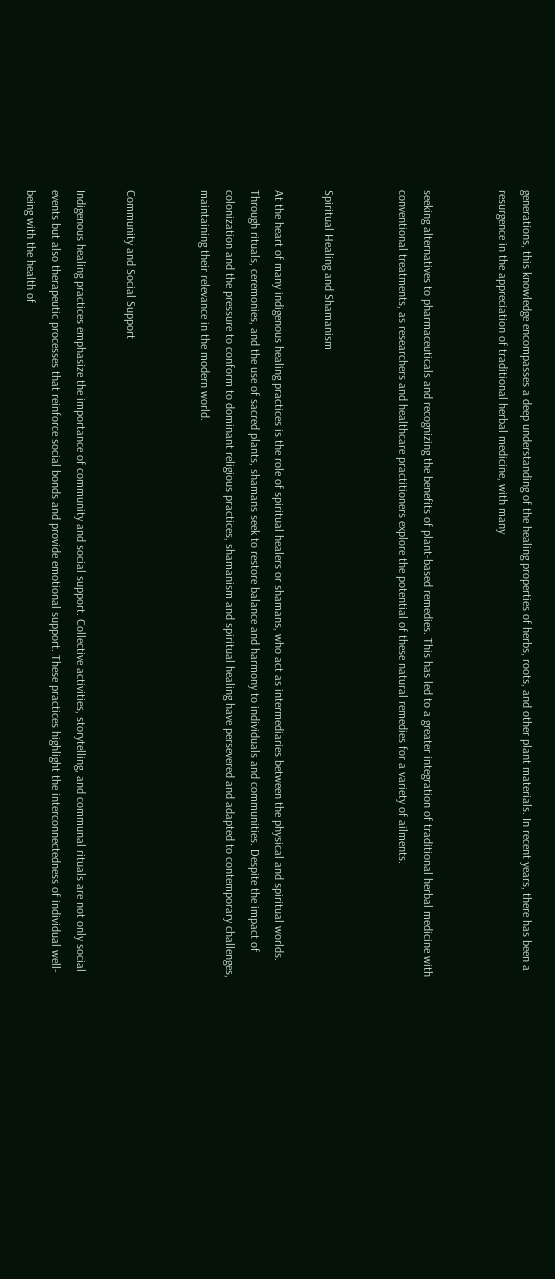generations, this knowledge encompasses a deep understanding of the healing properties of herbs, roots, and other plant materials. In recent years, there has been a resurgence in the appreciation of traditional herbal medicine, with many


seeking alternatives to pharmaceuticals and recognizing the benefits of plant-based remedies. This has led to a greater integration of traditional herbal medicine with conventional treatments, as researchers and healthcare practitioners explore the potential of these natural remedies for a variety of ailments.


Spiritual Healing and Shamanism

At the heart of many indigenous healing practices is the role of spiritual healers or shamans, who act as intermediaries between the physical and spiritual worlds. Through rituals, ceremonies, and the use of sacred plants, shamans seek to restore balance and harmony to individuals and communities. Despite the impact of colonization and the pressure to conform to dominant religious practices, shamanism and spiritual healing have persevered and adapted to contemporary challenges, maintaining their relevance in the modern world.


Community and Social Support

Indigenous healing practices emphasize the importance of community and social support. Collective activities, storytelling, and communal rituals are not only social events but also therapeutic processes that reinforce social bonds and provide emotional support. These practices highlight the interconnectedness of individual well-being with the health of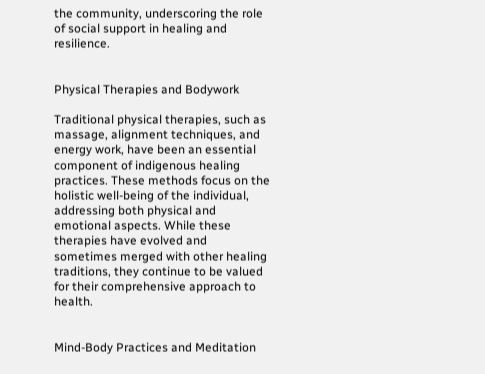the community, underscoring the role of social support in healing and resilience.


Physical Therapies and Bodywork

Traditional physical therapies, such as massage, alignment techniques, and energy work, have been an essential component of indigenous healing practices. These methods focus on the holistic well-being of the individual, addressing both physical and emotional aspects. While these therapies have evolved and sometimes merged with other healing traditions, they continue to be valued for their comprehensive approach to health.


Mind-Body Practices and Meditation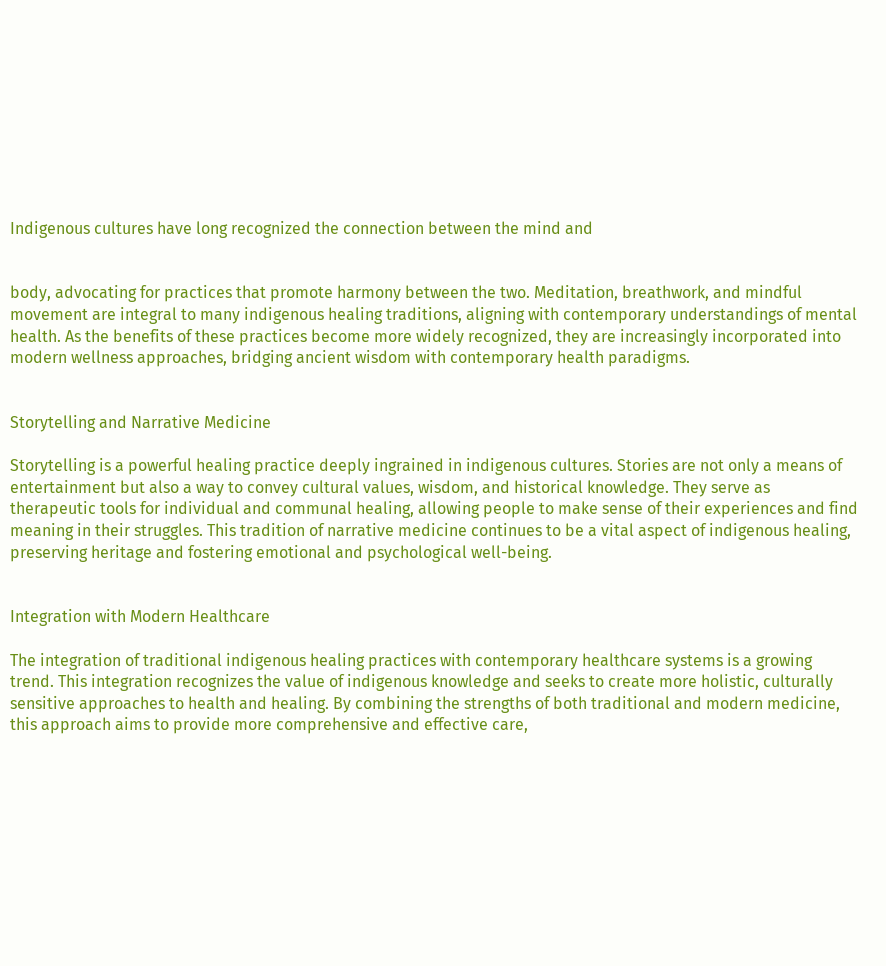Indigenous cultures have long recognized the connection between the mind and


body, advocating for practices that promote harmony between the two. Meditation, breathwork, and mindful movement are integral to many indigenous healing traditions, aligning with contemporary understandings of mental health. As the benefits of these practices become more widely recognized, they are increasingly incorporated into modern wellness approaches, bridging ancient wisdom with contemporary health paradigms.


Storytelling and Narrative Medicine

Storytelling is a powerful healing practice deeply ingrained in indigenous cultures. Stories are not only a means of entertainment but also a way to convey cultural values, wisdom, and historical knowledge. They serve as therapeutic tools for individual and communal healing, allowing people to make sense of their experiences and find meaning in their struggles. This tradition of narrative medicine continues to be a vital aspect of indigenous healing, preserving heritage and fostering emotional and psychological well-being.


Integration with Modern Healthcare

The integration of traditional indigenous healing practices with contemporary healthcare systems is a growing trend. This integration recognizes the value of indigenous knowledge and seeks to create more holistic, culturally sensitive approaches to health and healing. By combining the strengths of both traditional and modern medicine, this approach aims to provide more comprehensive and effective care,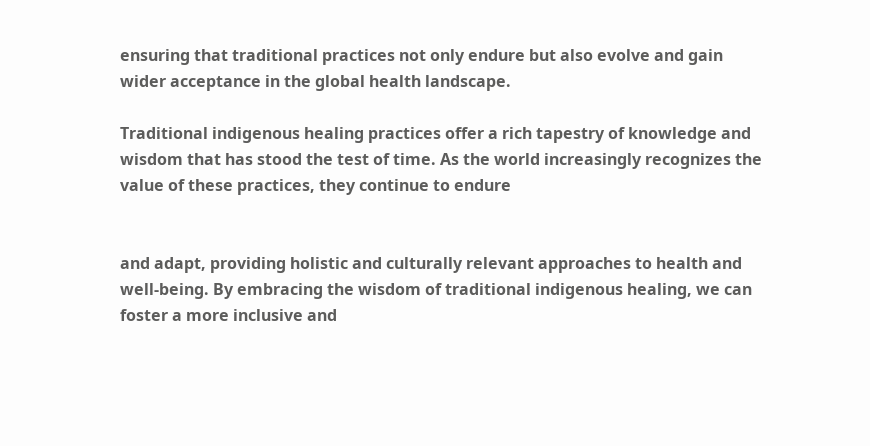ensuring that traditional practices not only endure but also evolve and gain wider acceptance in the global health landscape.

Traditional indigenous healing practices offer a rich tapestry of knowledge and wisdom that has stood the test of time. As the world increasingly recognizes the value of these practices, they continue to endure


and adapt, providing holistic and culturally relevant approaches to health and well-being. By embracing the wisdom of traditional indigenous healing, we can foster a more inclusive and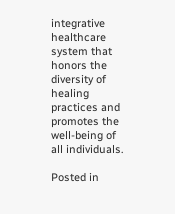integrative healthcare system that honors the diversity of healing practices and promotes the well-being of all individuals.

Posted in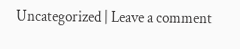Uncategorized | Leave a comment